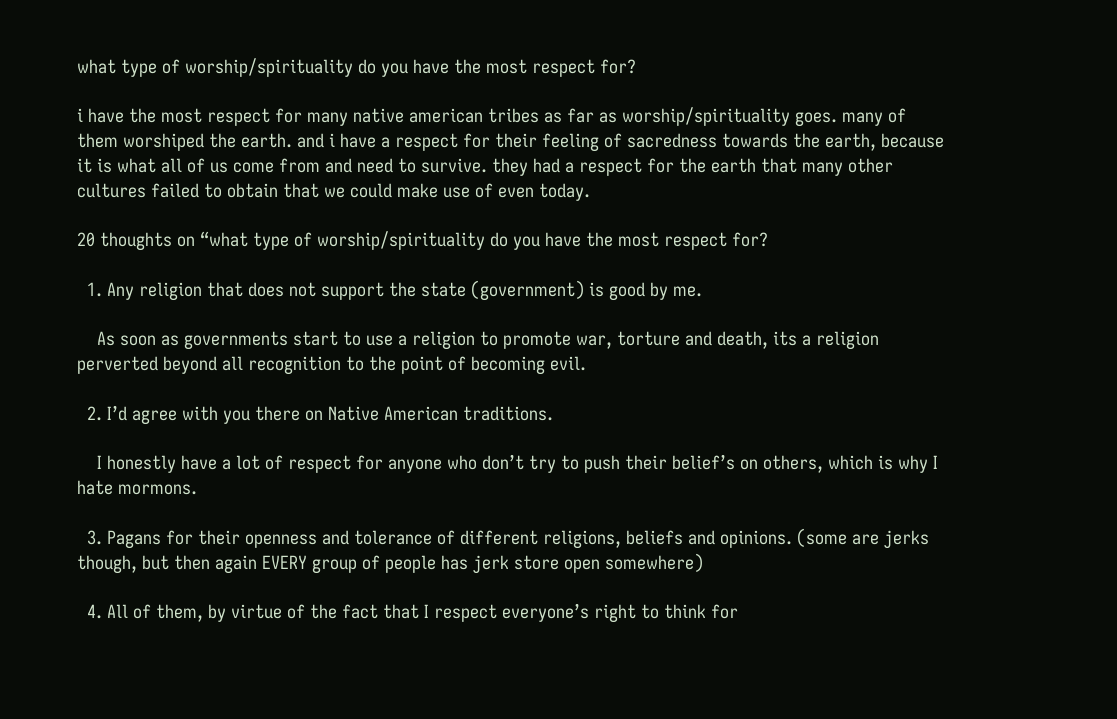what type of worship/spirituality do you have the most respect for?

i have the most respect for many native american tribes as far as worship/spirituality goes. many of them worshiped the earth. and i have a respect for their feeling of sacredness towards the earth, because it is what all of us come from and need to survive. they had a respect for the earth that many other cultures failed to obtain that we could make use of even today.

20 thoughts on “what type of worship/spirituality do you have the most respect for?

  1. Any religion that does not support the state (government) is good by me.

    As soon as governments start to use a religion to promote war, torture and death, its a religion perverted beyond all recognition to the point of becoming evil.

  2. I’d agree with you there on Native American traditions.

    I honestly have a lot of respect for anyone who don’t try to push their belief’s on others, which is why I hate mormons.

  3. Pagans for their openness and tolerance of different religions, beliefs and opinions. (some are jerks though, but then again EVERY group of people has jerk store open somewhere)

  4. All of them, by virtue of the fact that I respect everyone’s right to think for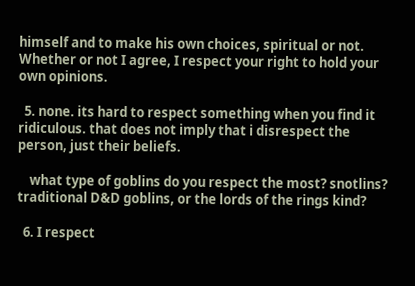himself and to make his own choices, spiritual or not. Whether or not I agree, I respect your right to hold your own opinions.

  5. none. its hard to respect something when you find it ridiculous. that does not imply that i disrespect the person, just their beliefs.

    what type of goblins do you respect the most? snotlins? traditional D&D goblins, or the lords of the rings kind?

  6. I respect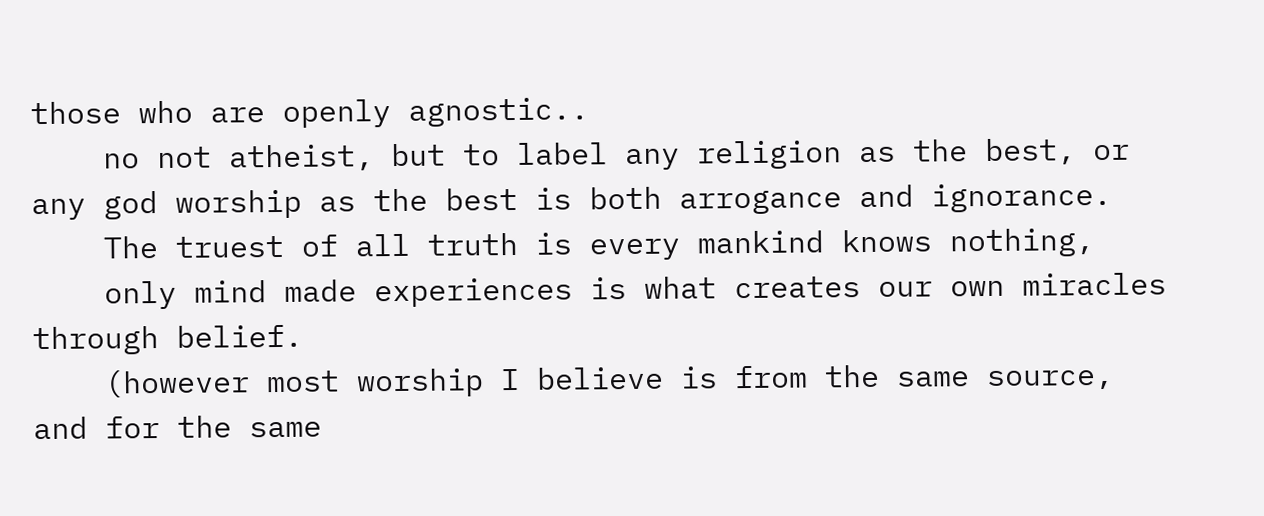those who are openly agnostic..
    no not atheist, but to label any religion as the best, or any god worship as the best is both arrogance and ignorance.
    The truest of all truth is every mankind knows nothing,
    only mind made experiences is what creates our own miracles through belief.
    (however most worship I believe is from the same source, and for the same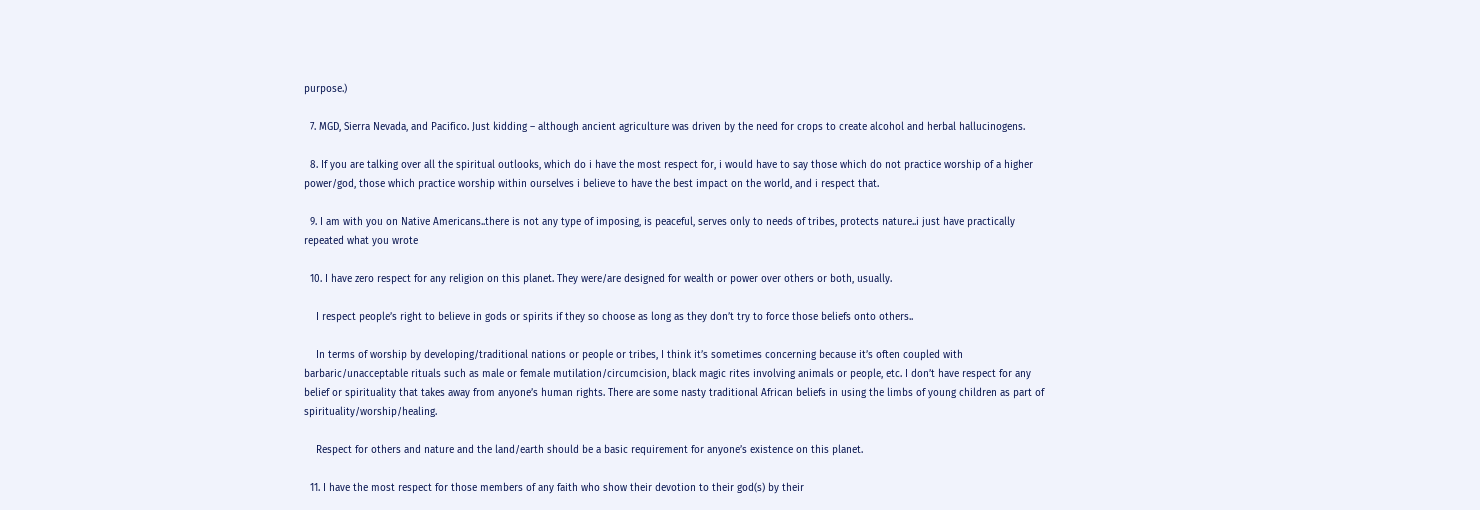purpose.)

  7. MGD, Sierra Nevada, and Pacifico. Just kidding – although ancient agriculture was driven by the need for crops to create alcohol and herbal hallucinogens.

  8. If you are talking over all the spiritual outlooks, which do i have the most respect for, i would have to say those which do not practice worship of a higher power/god, those which practice worship within ourselves i believe to have the best impact on the world, and i respect that.

  9. I am with you on Native Americans..there is not any type of imposing, is peaceful, serves only to needs of tribes, protects nature..i just have practically repeated what you wrote

  10. I have zero respect for any religion on this planet. They were/are designed for wealth or power over others or both, usually.

    I respect people’s right to believe in gods or spirits if they so choose as long as they don’t try to force those beliefs onto others..

    In terms of worship by developing/traditional nations or people or tribes, I think it’s sometimes concerning because it’s often coupled with barbaric/unacceptable rituals such as male or female mutilation/circumcision, black magic rites involving animals or people, etc. I don’t have respect for any belief or spirituality that takes away from anyone’s human rights. There are some nasty traditional African beliefs in using the limbs of young children as part of spirituality/worship/healing.

    Respect for others and nature and the land/earth should be a basic requirement for anyone’s existence on this planet.

  11. I have the most respect for those members of any faith who show their devotion to their god(s) by their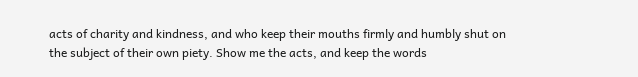acts of charity and kindness, and who keep their mouths firmly and humbly shut on the subject of their own piety. Show me the acts, and keep the words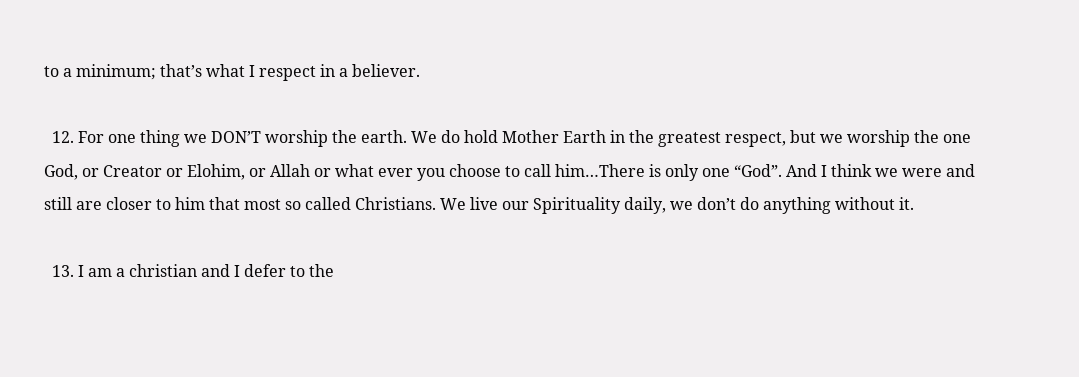to a minimum; that’s what I respect in a believer.

  12. For one thing we DON’T worship the earth. We do hold Mother Earth in the greatest respect, but we worship the one God, or Creator or Elohim, or Allah or what ever you choose to call him…There is only one “God”. And I think we were and still are closer to him that most so called Christians. We live our Spirituality daily, we don’t do anything without it.

  13. I am a christian and I defer to the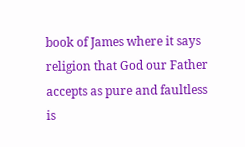book of James where it says religion that God our Father accepts as pure and faultless is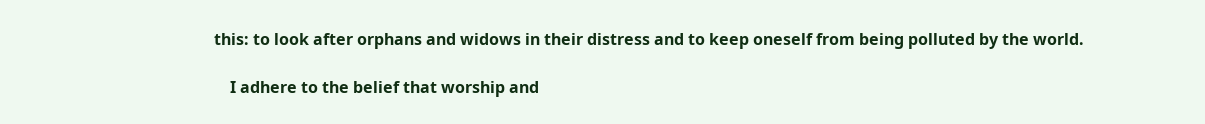this: to look after orphans and widows in their distress and to keep oneself from being polluted by the world.

    I adhere to the belief that worship and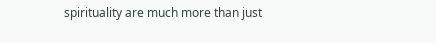spirituality are much more than just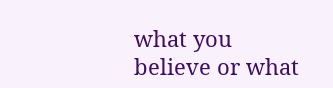what you believe or what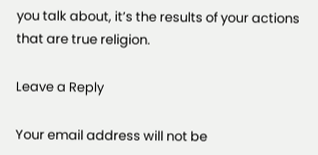you talk about, it’s the results of your actions that are true religion.

Leave a Reply

Your email address will not be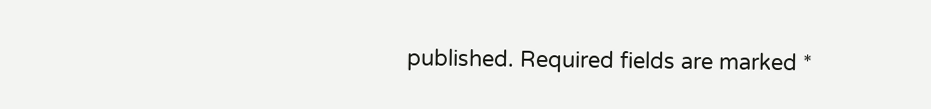published. Required fields are marked *